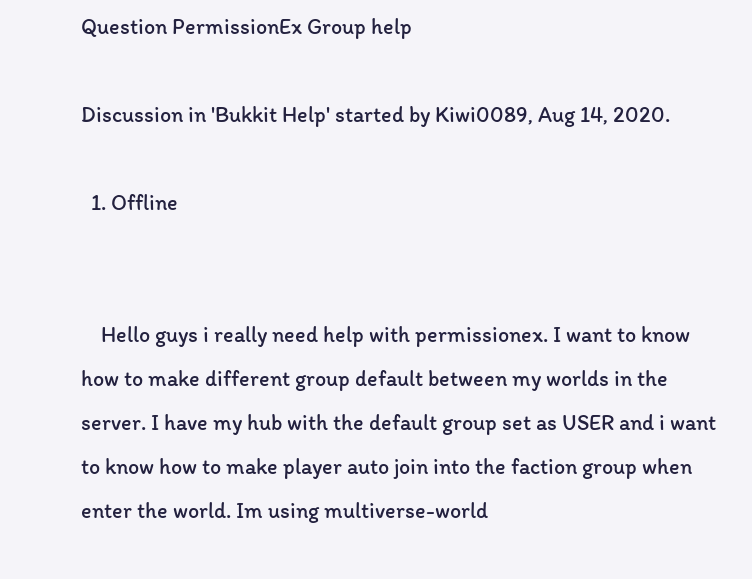Question PermissionEx Group help

Discussion in 'Bukkit Help' started by Kiwi0089, Aug 14, 2020.

  1. Offline


    Hello guys i really need help with permissionex. I want to know how to make different group default between my worlds in the server. I have my hub with the default group set as USER and i want to know how to make player auto join into the faction group when enter the world. Im using multiverse-world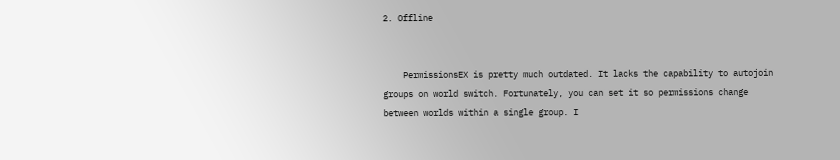2. Offline


    PermissionsEX is pretty much outdated. It lacks the capability to autojoin groups on world switch. Fortunately, you can set it so permissions change between worlds within a single group. I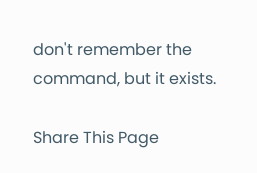don't remember the command, but it exists.

Share This Page